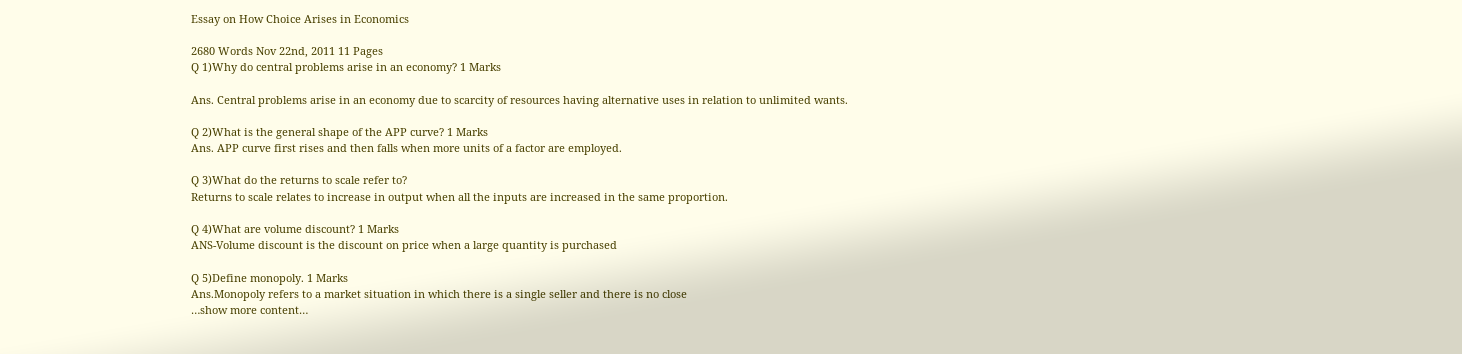Essay on How Choice Arises in Economics

2680 Words Nov 22nd, 2011 11 Pages
Q 1)Why do central problems arise in an economy? 1 Marks

Ans. Central problems arise in an economy due to scarcity of resources having alternative uses in relation to unlimited wants.

Q 2)What is the general shape of the APP curve? 1 Marks
Ans. APP curve first rises and then falls when more units of a factor are employed.

Q 3)What do the returns to scale refer to?
Returns to scale relates to increase in output when all the inputs are increased in the same proportion.

Q 4)What are volume discount? 1 Marks
ANS-Volume discount is the discount on price when a large quantity is purchased

Q 5)Define monopoly. 1 Marks
Ans.Monopoly refers to a market situation in which there is a single seller and there is no close
…show more content…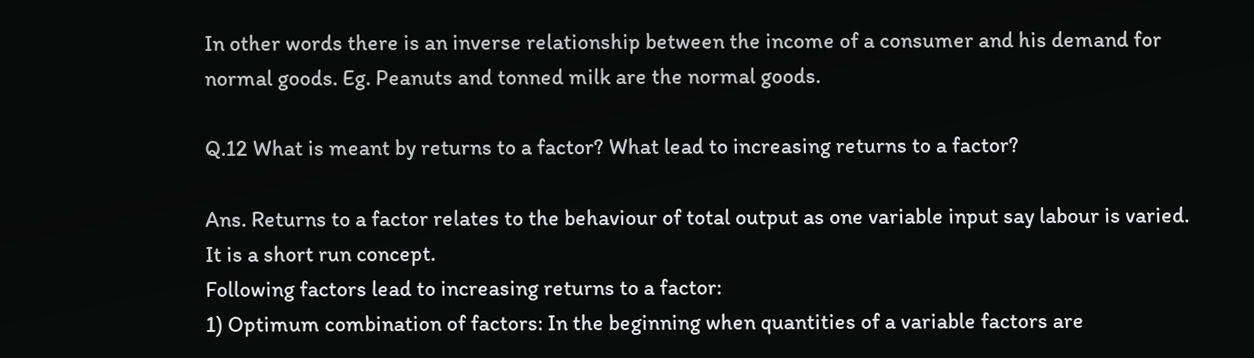In other words there is an inverse relationship between the income of a consumer and his demand for normal goods. Eg. Peanuts and tonned milk are the normal goods.

Q.12 What is meant by returns to a factor? What lead to increasing returns to a factor?

Ans. Returns to a factor relates to the behaviour of total output as one variable input say labour is varied. It is a short run concept.
Following factors lead to increasing returns to a factor:
1) Optimum combination of factors: In the beginning when quantities of a variable factors are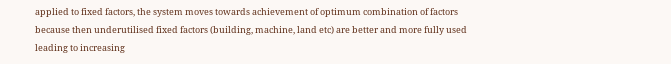applied to fixed factors, the system moves towards achievement of optimum combination of factors because then underutilised fixed factors (building, machine, land etc) are better and more fully used leading to increasing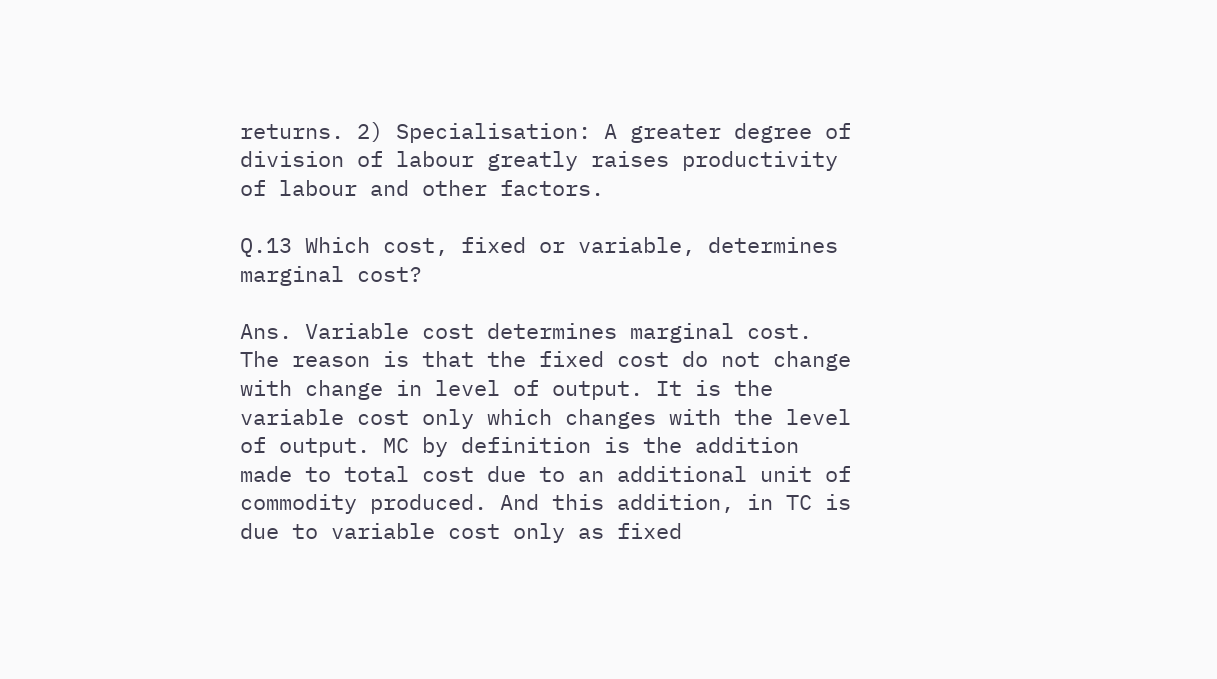returns. 2) Specialisation: A greater degree of division of labour greatly raises productivity of labour and other factors.

Q.13 Which cost, fixed or variable, determines marginal cost?

Ans. Variable cost determines marginal cost. The reason is that the fixed cost do not change with change in level of output. It is the variable cost only which changes with the level of output. MC by definition is the addition made to total cost due to an additional unit of commodity produced. And this addition, in TC is due to variable cost only as fixed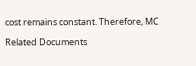cost remains constant. Therefore, MC

Related Documents